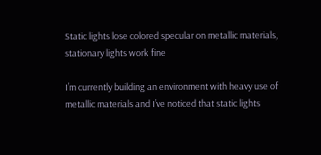Static lights lose colored specular on metallic materials, stationary lights work fine

I’m currently building an environment with heavy use of metallic materials and I’ve noticed that static lights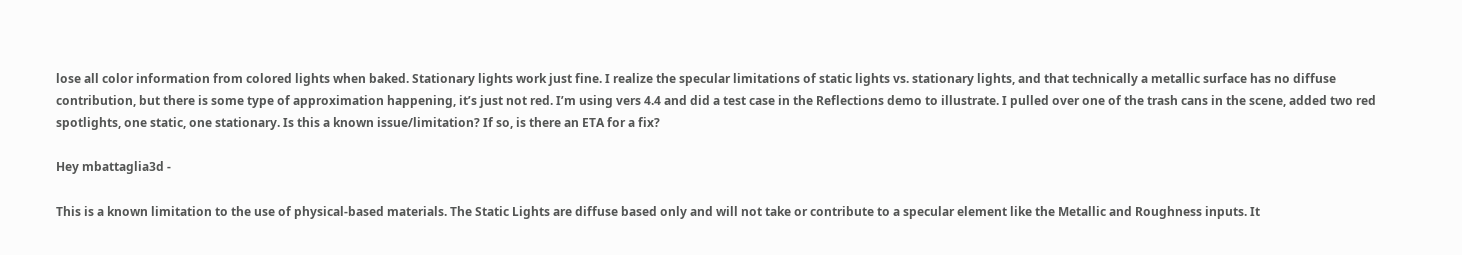lose all color information from colored lights when baked. Stationary lights work just fine. I realize the specular limitations of static lights vs. stationary lights, and that technically a metallic surface has no diffuse contribution, but there is some type of approximation happening, it’s just not red. I’m using vers 4.4 and did a test case in the Reflections demo to illustrate. I pulled over one of the trash cans in the scene, added two red spotlights, one static, one stationary. Is this a known issue/limitation? If so, is there an ETA for a fix?

Hey mbattaglia3d -

This is a known limitation to the use of physical-based materials. The Static Lights are diffuse based only and will not take or contribute to a specular element like the Metallic and Roughness inputs. It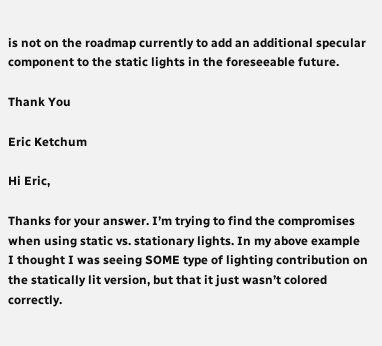is not on the roadmap currently to add an additional specular component to the static lights in the foreseeable future.

Thank You

Eric Ketchum

Hi Eric,

Thanks for your answer. I’m trying to find the compromises when using static vs. stationary lights. In my above example I thought I was seeing SOME type of lighting contribution on the statically lit version, but that it just wasn’t colored correctly.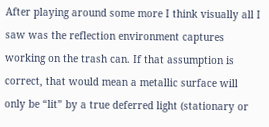After playing around some more I think visually all I saw was the reflection environment captures working on the trash can. If that assumption is correct, that would mean a metallic surface will only be “lit” by a true deferred light (stationary or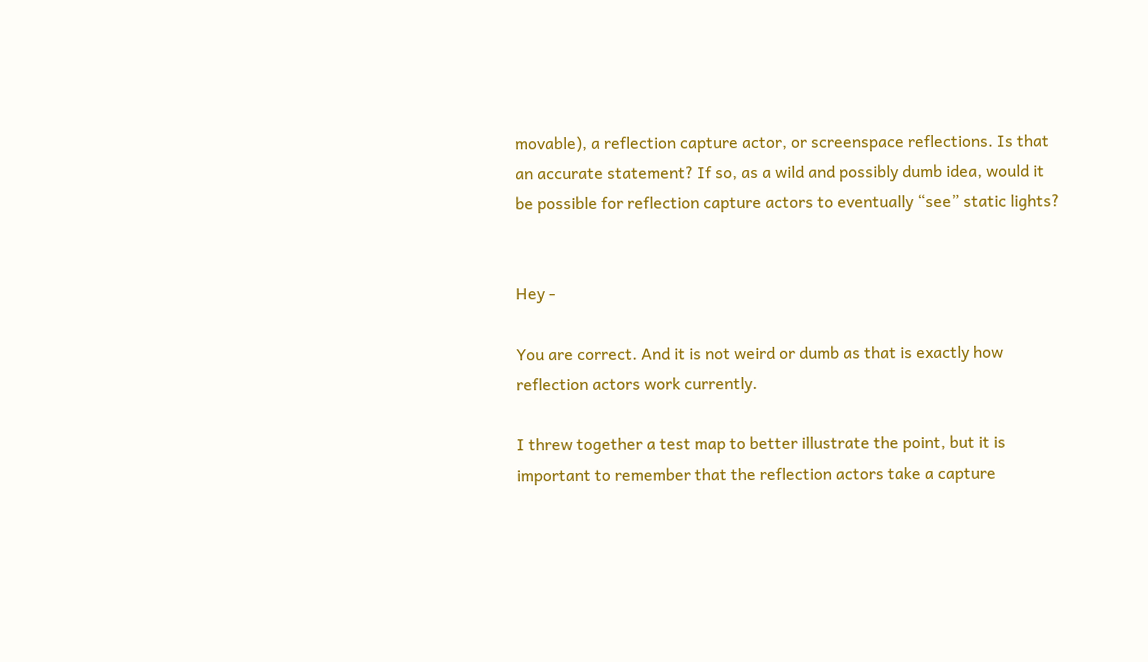movable), a reflection capture actor, or screenspace reflections. Is that an accurate statement? If so, as a wild and possibly dumb idea, would it be possible for reflection capture actors to eventually “see” static lights?


Hey -

You are correct. And it is not weird or dumb as that is exactly how reflection actors work currently.

I threw together a test map to better illustrate the point, but it is important to remember that the reflection actors take a capture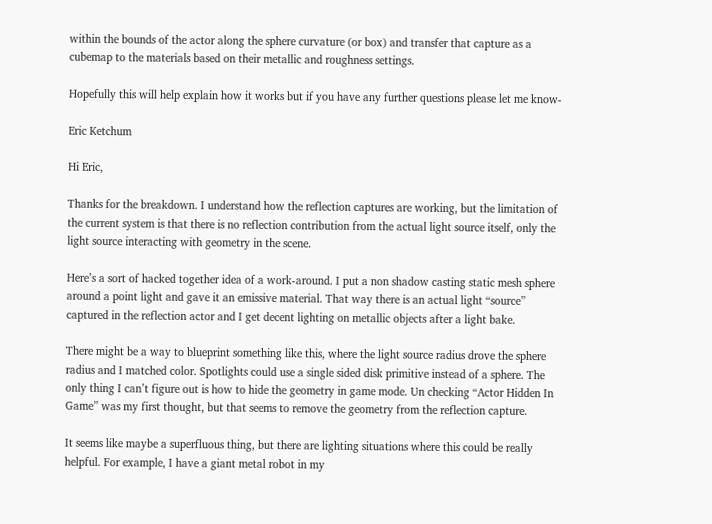within the bounds of the actor along the sphere curvature (or box) and transfer that capture as a cubemap to the materials based on their metallic and roughness settings.

Hopefully this will help explain how it works but if you have any further questions please let me know-

Eric Ketchum

Hi Eric,

Thanks for the breakdown. I understand how the reflection captures are working, but the limitation of the current system is that there is no reflection contribution from the actual light source itself, only the light source interacting with geometry in the scene.

Here’s a sort of hacked together idea of a work-around. I put a non shadow casting static mesh sphere around a point light and gave it an emissive material. That way there is an actual light “source” captured in the reflection actor and I get decent lighting on metallic objects after a light bake.

There might be a way to blueprint something like this, where the light source radius drove the sphere radius and I matched color. Spotlights could use a single sided disk primitive instead of a sphere. The only thing I can’t figure out is how to hide the geometry in game mode. Un checking “Actor Hidden In Game” was my first thought, but that seems to remove the geometry from the reflection capture.

It seems like maybe a superfluous thing, but there are lighting situations where this could be really helpful. For example, I have a giant metal robot in my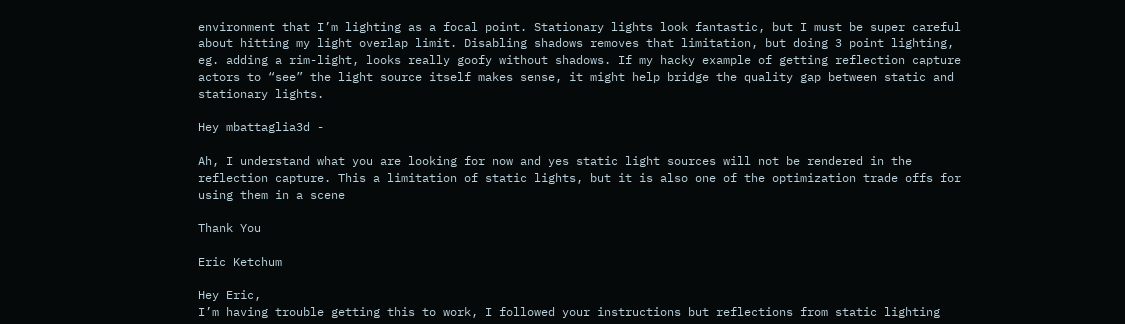environment that I’m lighting as a focal point. Stationary lights look fantastic, but I must be super careful about hitting my light overlap limit. Disabling shadows removes that limitation, but doing 3 point lighting, eg. adding a rim-light, looks really goofy without shadows. If my hacky example of getting reflection capture actors to “see” the light source itself makes sense, it might help bridge the quality gap between static and stationary lights.

Hey mbattaglia3d -

Ah, I understand what you are looking for now and yes static light sources will not be rendered in the reflection capture. This a limitation of static lights, but it is also one of the optimization trade offs for using them in a scene

Thank You

Eric Ketchum

Hey Eric,
I’m having trouble getting this to work, I followed your instructions but reflections from static lighting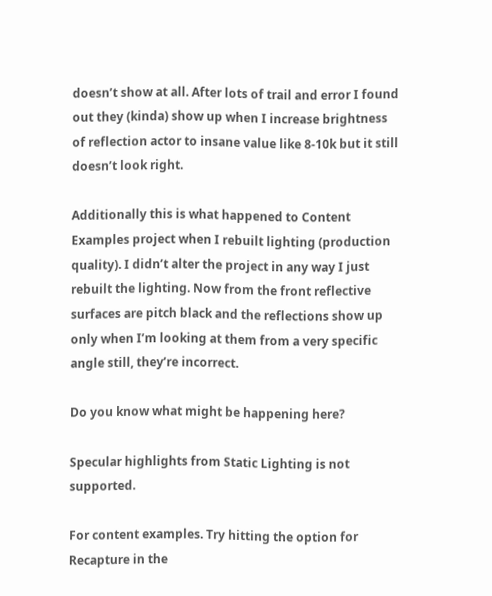doesn’t show at all. After lots of trail and error I found out they (kinda) show up when I increase brightness of reflection actor to insane value like 8-10k but it still doesn’t look right.

Additionally this is what happened to Content Examples project when I rebuilt lighting (production quality). I didn’t alter the project in any way I just rebuilt the lighting. Now from the front reflective surfaces are pitch black and the reflections show up only when I’m looking at them from a very specific angle still, they’re incorrect.

Do you know what might be happening here?

Specular highlights from Static Lighting is not supported.

For content examples. Try hitting the option for Recapture in the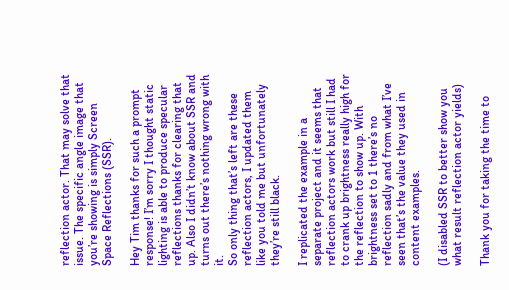reflection actor. That may solve that issue. The specific angle image that you’re showing is simply Screen Space Reflections (SSR).

Hey Tim thanks for such a prompt response! I’m sorry I thought static lighting is able to produce specular reflections thanks for clearing that up. Also I didn’t know about SSR and turns out there’s nothing wrong with it.
So only thing that’s left are these reflection actors, I updated them like you told me but unfortunately they’re still black.

I replicated the example in a separate project and it seems that reflection actors work but still I had to crank up brightness really high for the reflection to show up. With brightness set to 1 there’s no reflection sadly and from what I’ve seen that’s the value they used in content examples.

(I disabled SSR to better show you what result reflection actor yields)

Thank you for taking the time to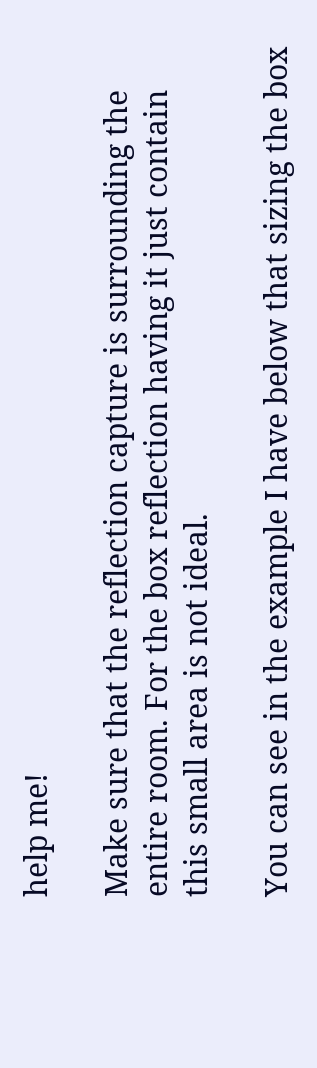help me!

Make sure that the reflection capture is surrounding the entire room. For the box reflection having it just contain this small area is not ideal.

You can see in the example I have below that sizing the box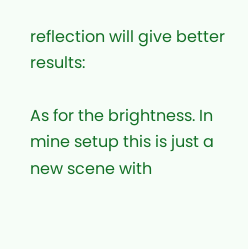reflection will give better results:

As for the brightness. In mine setup this is just a new scene with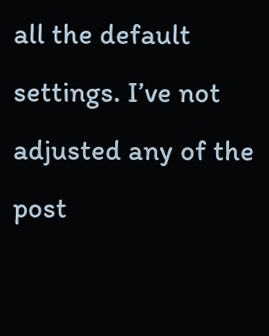all the default settings. I’ve not adjusted any of the post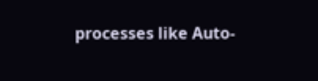processes like Auto-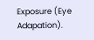Exposure (Eye Adapation).